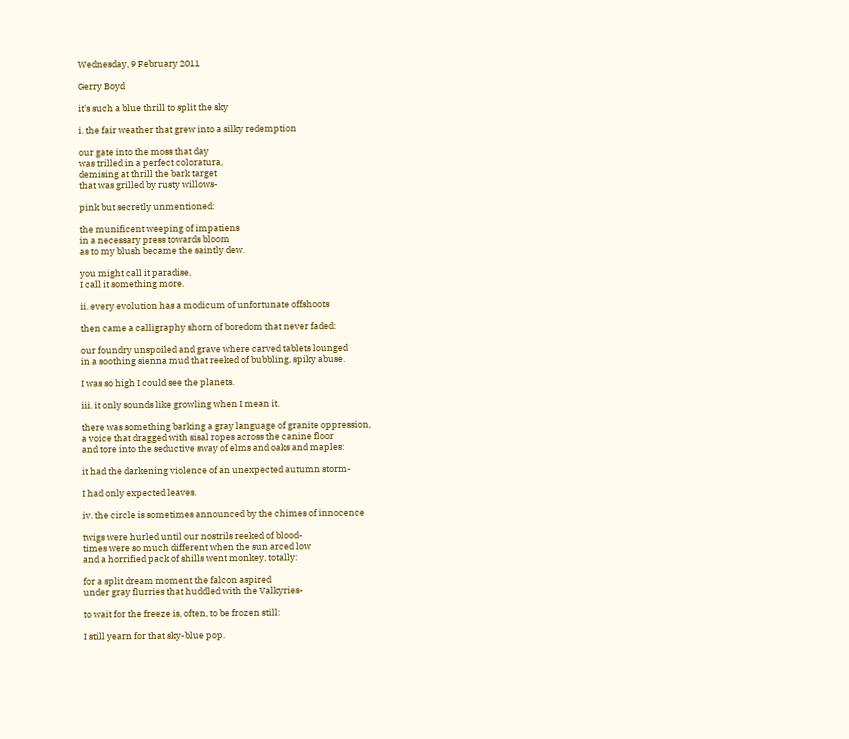Wednesday, 9 February 2011

Gerry Boyd

it's such a blue thrill to split the sky

i. the fair weather that grew into a silky redemption

our gate into the moss that day
was trilled in a perfect coloratura,
demising at thrill the bark target
that was grilled by rusty willows-

pink but secretly unmentioned:

the munificent weeping of impatiens
in a necessary press towards bloom
as to my blush became the saintly dew.

you might call it paradise,
I call it something more.

ii. every evolution has a modicum of unfortunate offshoots

then came a calligraphy shorn of boredom that never faded:

our foundry unspoiled and grave where carved tablets lounged
in a soothing sienna mud that reeked of bubbling, spiky abuse.

I was so high I could see the planets.

iii. it only sounds like growling when I mean it.

there was something barking a gray language of granite oppression,
a voice that dragged with sisal ropes across the canine floor
and tore into the seductive sway of elms and oaks and maples:

it had the darkening violence of an unexpected autumn storm-

I had only expected leaves.

iv. the circle is sometimes announced by the chimes of innocence

twigs were hurled until our nostrils reeked of blood-
times were so much different when the sun arced low
and a horrified pack of shills went monkey, totally:

for a split dream moment the falcon aspired
under gray flurries that huddled with the Valkyries-

to wait for the freeze is, often, to be frozen still:

I still yearn for that sky-blue pop.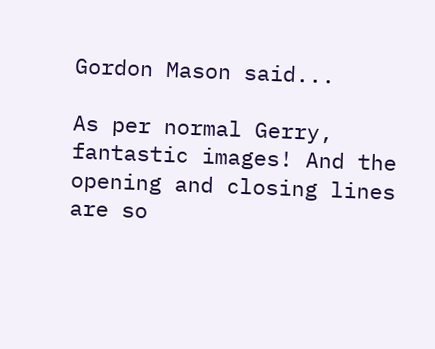Gordon Mason said...

As per normal Gerry, fantastic images! And the opening and closing lines are so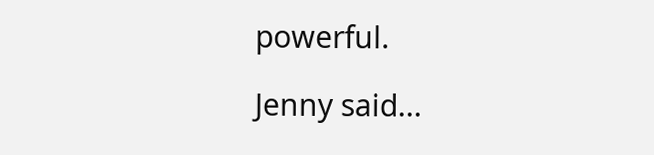powerful.

Jenny said...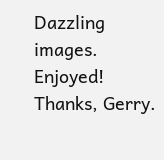Dazzling images. Enjoyed! Thanks, Gerry.